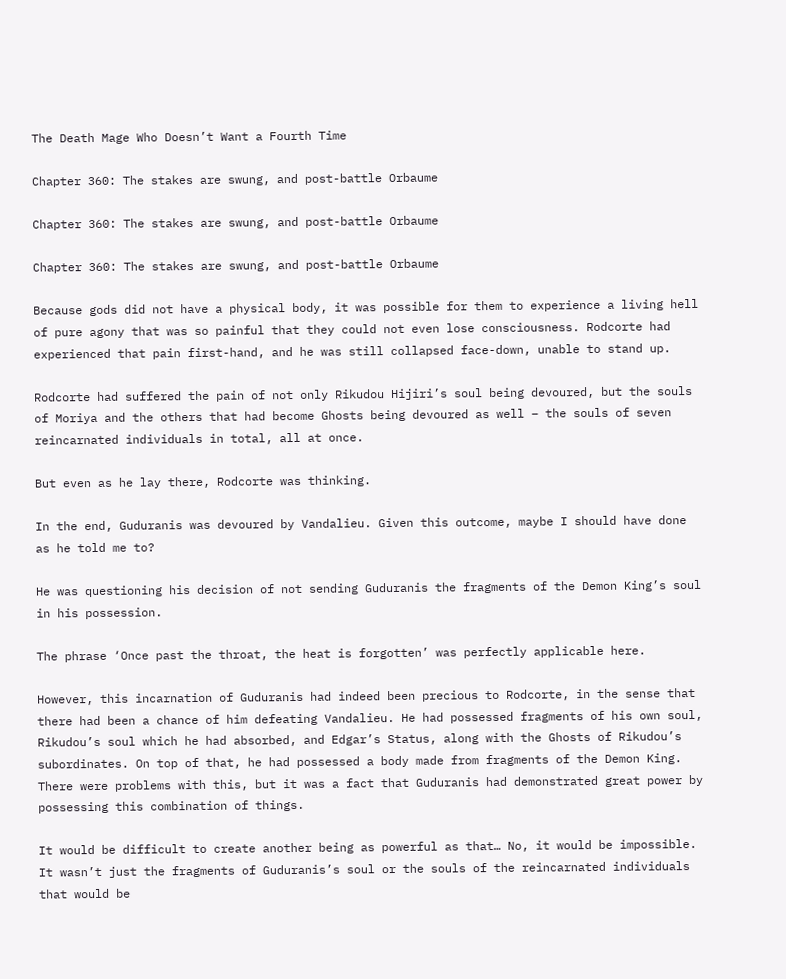The Death Mage Who Doesn’t Want a Fourth Time

Chapter 360: The stakes are swung, and post-battle Orbaume

Chapter 360: The stakes are swung, and post-battle Orbaume

Chapter 360: The stakes are swung, and post-battle Orbaume

Because gods did not have a physical body, it was possible for them to experience a living hell of pure agony that was so painful that they could not even lose consciousness. Rodcorte had experienced that pain first-hand, and he was still collapsed face-down, unable to stand up.

Rodcorte had suffered the pain of not only Rikudou Hijiri’s soul being devoured, but the souls of Moriya and the others that had become Ghosts being devoured as well – the souls of seven reincarnated individuals in total, all at once.

But even as he lay there, Rodcorte was thinking.

In the end, Guduranis was devoured by Vandalieu. Given this outcome, maybe I should have done as he told me to?

He was questioning his decision of not sending Guduranis the fragments of the Demon King’s soul in his possession.

The phrase ‘Once past the throat, the heat is forgotten’ was perfectly applicable here.

However, this incarnation of Guduranis had indeed been precious to Rodcorte, in the sense that there had been a chance of him defeating Vandalieu. He had possessed fragments of his own soul, Rikudou’s soul which he had absorbed, and Edgar’s Status, along with the Ghosts of Rikudou’s subordinates. On top of that, he had possessed a body made from fragments of the Demon King. There were problems with this, but it was a fact that Guduranis had demonstrated great power by possessing this combination of things.

It would be difficult to create another being as powerful as that… No, it would be impossible. It wasn’t just the fragments of Guduranis’s soul or the souls of the reincarnated individuals that would be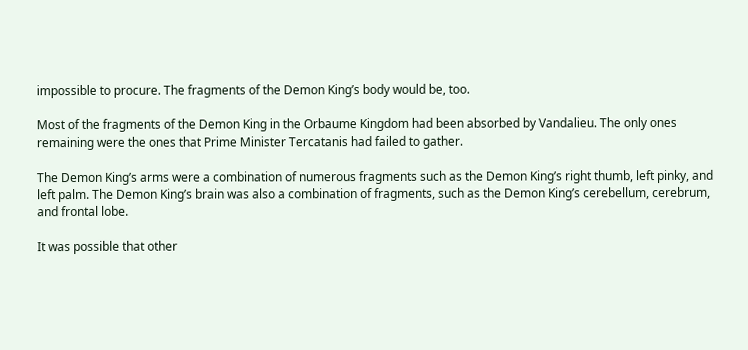impossible to procure. The fragments of the Demon King’s body would be, too.

Most of the fragments of the Demon King in the Orbaume Kingdom had been absorbed by Vandalieu. The only ones remaining were the ones that Prime Minister Tercatanis had failed to gather.

The Demon King’s arms were a combination of numerous fragments such as the Demon King’s right thumb, left pinky, and left palm. The Demon King’s brain was also a combination of fragments, such as the Demon King’s cerebellum, cerebrum, and frontal lobe.

It was possible that other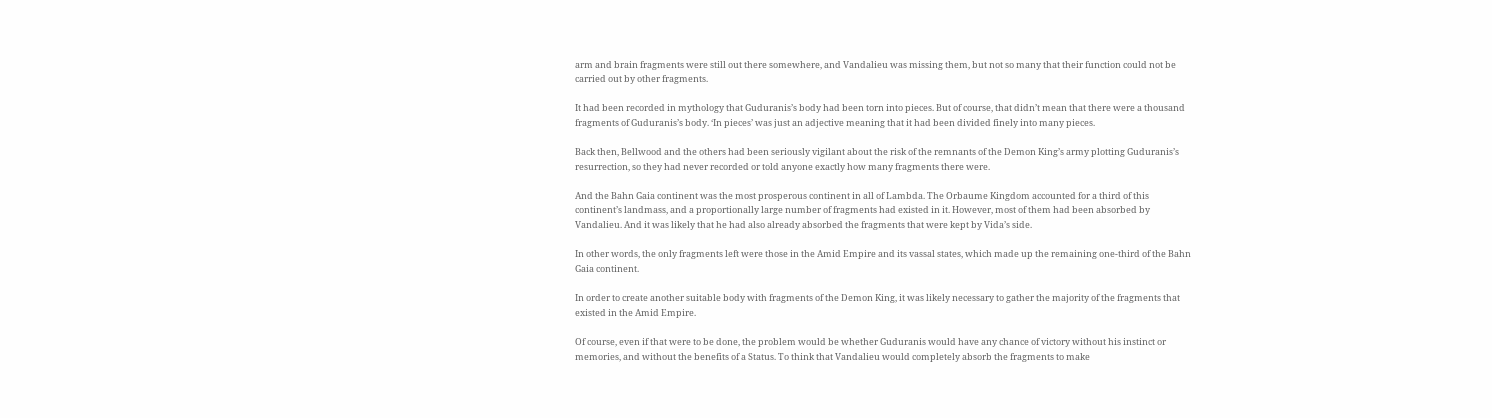arm and brain fragments were still out there somewhere, and Vandalieu was missing them, but not so many that their function could not be carried out by other fragments.

It had been recorded in mythology that Guduranis’s body had been torn into pieces. But of course, that didn’t mean that there were a thousand fragments of Guduranis’s body. ‘In pieces’ was just an adjective meaning that it had been divided finely into many pieces.

Back then, Bellwood and the others had been seriously vigilant about the risk of the remnants of the Demon King’s army plotting Guduranis’s resurrection, so they had never recorded or told anyone exactly how many fragments there were.

And the Bahn Gaia continent was the most prosperous continent in all of Lambda. The Orbaume Kingdom accounted for a third of this continent’s landmass, and a proportionally large number of fragments had existed in it. However, most of them had been absorbed by Vandalieu. And it was likely that he had also already absorbed the fragments that were kept by Vida’s side.

In other words, the only fragments left were those in the Amid Empire and its vassal states, which made up the remaining one-third of the Bahn Gaia continent.

In order to create another suitable body with fragments of the Demon King, it was likely necessary to gather the majority of the fragments that existed in the Amid Empire.

Of course, even if that were to be done, the problem would be whether Guduranis would have any chance of victory without his instinct or memories, and without the benefits of a Status. To think that Vandalieu would completely absorb the fragments to make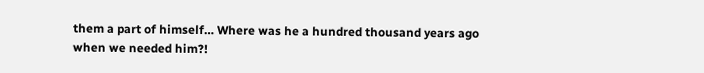them a part of himself… Where was he a hundred thousand years ago when we needed him?!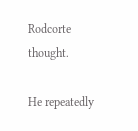Rodcorte thought.

He repeatedly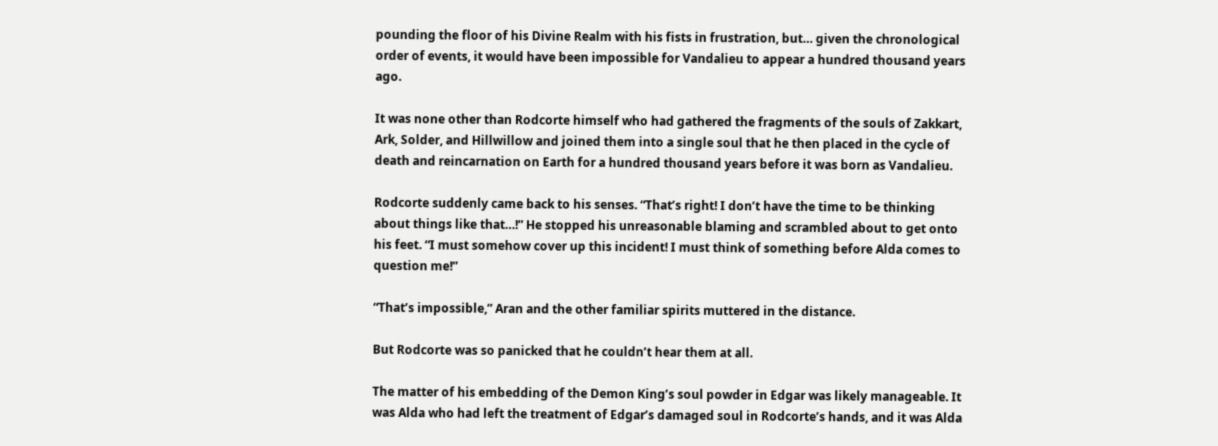pounding the floor of his Divine Realm with his fists in frustration, but… given the chronological order of events, it would have been impossible for Vandalieu to appear a hundred thousand years ago.

It was none other than Rodcorte himself who had gathered the fragments of the souls of Zakkart, Ark, Solder, and Hillwillow and joined them into a single soul that he then placed in the cycle of death and reincarnation on Earth for a hundred thousand years before it was born as Vandalieu.

Rodcorte suddenly came back to his senses. “That’s right! I don’t have the time to be thinking about things like that…!” He stopped his unreasonable blaming and scrambled about to get onto his feet. “I must somehow cover up this incident! I must think of something before Alda comes to question me!”

“That’s impossible,” Aran and the other familiar spirits muttered in the distance.

But Rodcorte was so panicked that he couldn’t hear them at all.

The matter of his embedding of the Demon King’s soul powder in Edgar was likely manageable. It was Alda who had left the treatment of Edgar’s damaged soul in Rodcorte’s hands, and it was Alda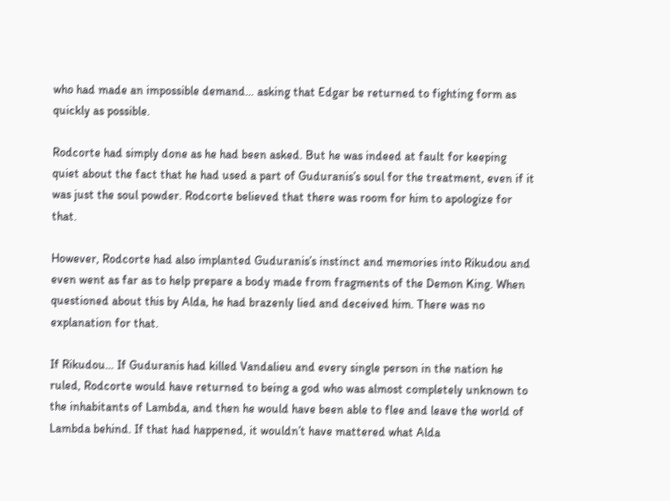who had made an impossible demand… asking that Edgar be returned to fighting form as quickly as possible.

Rodcorte had simply done as he had been asked. But he was indeed at fault for keeping quiet about the fact that he had used a part of Guduranis’s soul for the treatment, even if it was just the soul powder. Rodcorte believed that there was room for him to apologize for that.

However, Rodcorte had also implanted Guduranis’s instinct and memories into Rikudou and even went as far as to help prepare a body made from fragments of the Demon King. When questioned about this by Alda, he had brazenly lied and deceived him. There was no explanation for that.

If Rikudou… If Guduranis had killed Vandalieu and every single person in the nation he ruled, Rodcorte would have returned to being a god who was almost completely unknown to the inhabitants of Lambda, and then he would have been able to flee and leave the world of Lambda behind. If that had happened, it wouldn’t have mattered what Alda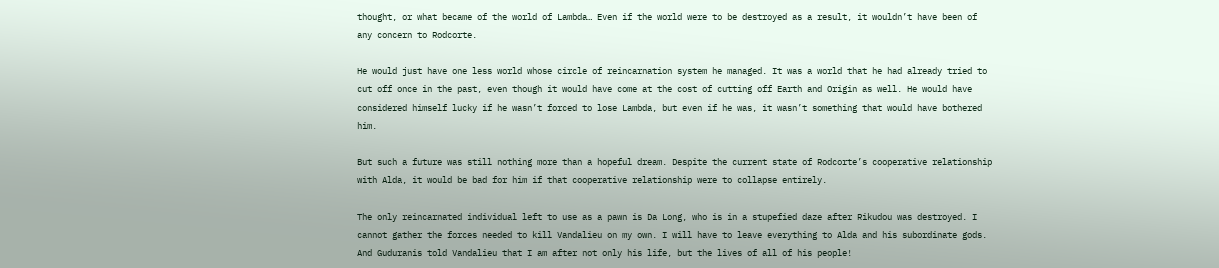thought, or what became of the world of Lambda… Even if the world were to be destroyed as a result, it wouldn’t have been of any concern to Rodcorte.

He would just have one less world whose circle of reincarnation system he managed. It was a world that he had already tried to cut off once in the past, even though it would have come at the cost of cutting off Earth and Origin as well. He would have considered himself lucky if he wasn’t forced to lose Lambda, but even if he was, it wasn’t something that would have bothered him.

But such a future was still nothing more than a hopeful dream. Despite the current state of Rodcorte’s cooperative relationship with Alda, it would be bad for him if that cooperative relationship were to collapse entirely.

The only reincarnated individual left to use as a pawn is Da Long, who is in a stupefied daze after Rikudou was destroyed. I cannot gather the forces needed to kill Vandalieu on my own. I will have to leave everything to Alda and his subordinate gods. And Guduranis told Vandalieu that I am after not only his life, but the lives of all of his people!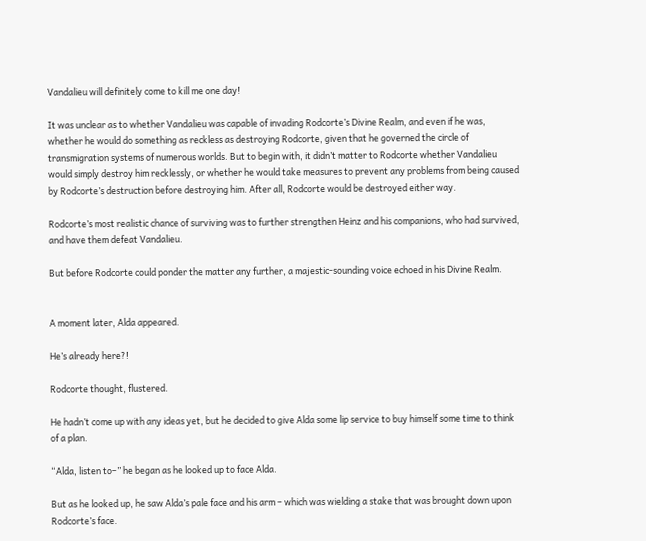Vandalieu will definitely come to kill me one day!

It was unclear as to whether Vandalieu was capable of invading Rodcorte’s Divine Realm, and even if he was, whether he would do something as reckless as destroying Rodcorte, given that he governed the circle of transmigration systems of numerous worlds. But to begin with, it didn’t matter to Rodcorte whether Vandalieu would simply destroy him recklessly, or whether he would take measures to prevent any problems from being caused by Rodcorte’s destruction before destroying him. After all, Rodcorte would be destroyed either way.

Rodcorte’s most realistic chance of surviving was to further strengthen Heinz and his companions, who had survived, and have them defeat Vandalieu.

But before Rodcorte could ponder the matter any further, a majestic-sounding voice echoed in his Divine Realm.


A moment later, Alda appeared.

He’s already here?!

Rodcorte thought, flustered.

He hadn’t come up with any ideas yet, but he decided to give Alda some lip service to buy himself some time to think of a plan.

“Alda, listen to–” he began as he looked up to face Alda.

But as he looked up, he saw Alda’s pale face and his arm – which was wielding a stake that was brought down upon Rodcorte’s face.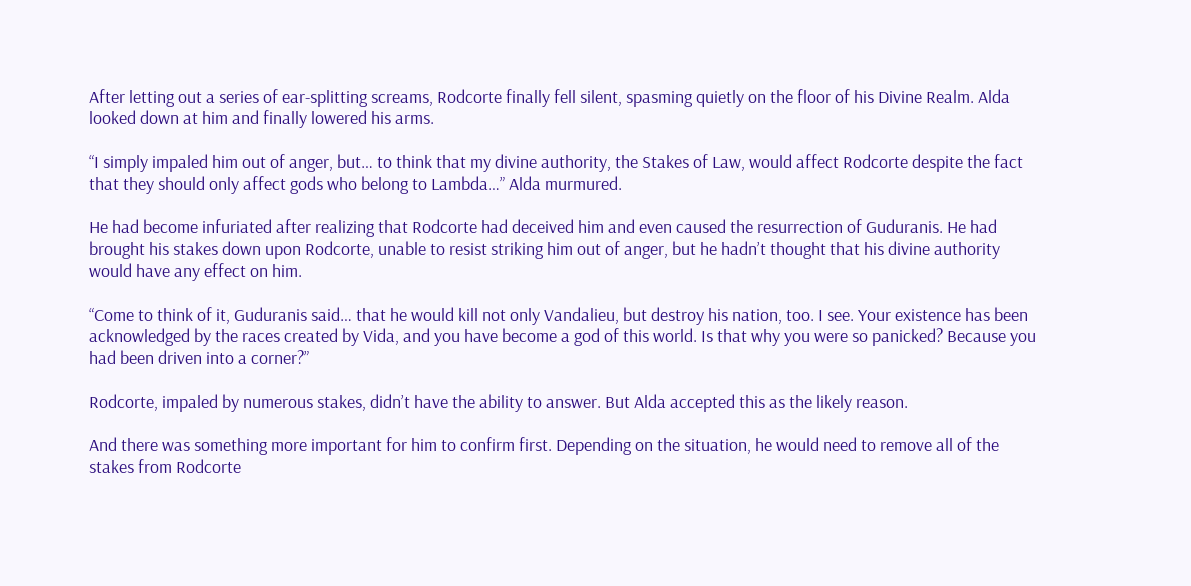After letting out a series of ear-splitting screams, Rodcorte finally fell silent, spasming quietly on the floor of his Divine Realm. Alda looked down at him and finally lowered his arms.

“I simply impaled him out of anger, but… to think that my divine authority, the Stakes of Law, would affect Rodcorte despite the fact that they should only affect gods who belong to Lambda…” Alda murmured.

He had become infuriated after realizing that Rodcorte had deceived him and even caused the resurrection of Guduranis. He had brought his stakes down upon Rodcorte, unable to resist striking him out of anger, but he hadn’t thought that his divine authority would have any effect on him.

“Come to think of it, Guduranis said… that he would kill not only Vandalieu, but destroy his nation, too. I see. Your existence has been acknowledged by the races created by Vida, and you have become a god of this world. Is that why you were so panicked? Because you had been driven into a corner?”

Rodcorte, impaled by numerous stakes, didn’t have the ability to answer. But Alda accepted this as the likely reason.

And there was something more important for him to confirm first. Depending on the situation, he would need to remove all of the stakes from Rodcorte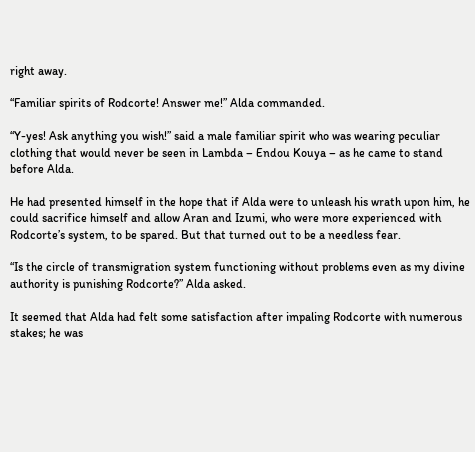right away.

“Familiar spirits of Rodcorte! Answer me!” Alda commanded.

“Y-yes! Ask anything you wish!” said a male familiar spirit who was wearing peculiar clothing that would never be seen in Lambda – Endou Kouya – as he came to stand before Alda.

He had presented himself in the hope that if Alda were to unleash his wrath upon him, he could sacrifice himself and allow Aran and Izumi, who were more experienced with Rodcorte’s system, to be spared. But that turned out to be a needless fear.

“Is the circle of transmigration system functioning without problems even as my divine authority is punishing Rodcorte?” Alda asked.

It seemed that Alda had felt some satisfaction after impaling Rodcorte with numerous stakes; he was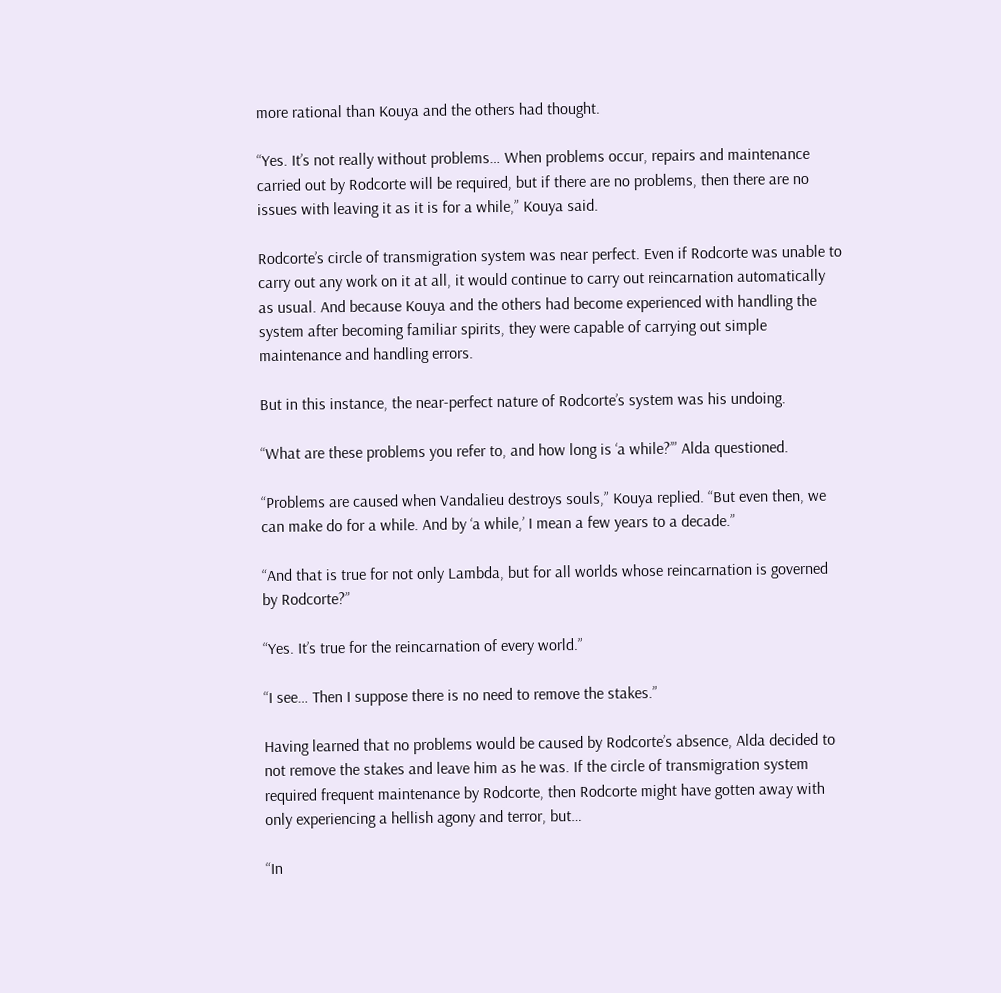more rational than Kouya and the others had thought.

“Yes. It’s not really without problems… When problems occur, repairs and maintenance carried out by Rodcorte will be required, but if there are no problems, then there are no issues with leaving it as it is for a while,” Kouya said.

Rodcorte’s circle of transmigration system was near perfect. Even if Rodcorte was unable to carry out any work on it at all, it would continue to carry out reincarnation automatically as usual. And because Kouya and the others had become experienced with handling the system after becoming familiar spirits, they were capable of carrying out simple maintenance and handling errors.

But in this instance, the near-perfect nature of Rodcorte’s system was his undoing.

“What are these problems you refer to, and how long is ‘a while?’” Alda questioned.

“Problems are caused when Vandalieu destroys souls,” Kouya replied. “But even then, we can make do for a while. And by ‘a while,’ I mean a few years to a decade.”

“And that is true for not only Lambda, but for all worlds whose reincarnation is governed by Rodcorte?”

“Yes. It’s true for the reincarnation of every world.”

“I see… Then I suppose there is no need to remove the stakes.”

Having learned that no problems would be caused by Rodcorte’s absence, Alda decided to not remove the stakes and leave him as he was. If the circle of transmigration system required frequent maintenance by Rodcorte, then Rodcorte might have gotten away with only experiencing a hellish agony and terror, but…

“In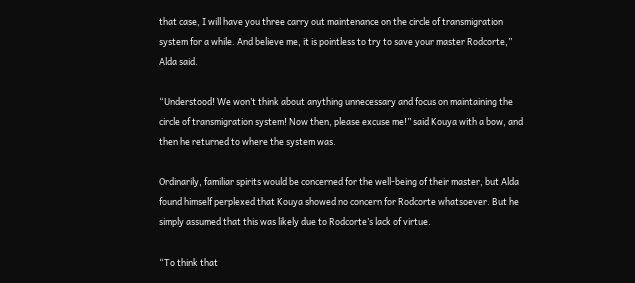that case, I will have you three carry out maintenance on the circle of transmigration system for a while. And believe me, it is pointless to try to save your master Rodcorte,” Alda said.

“Understood! We won’t think about anything unnecessary and focus on maintaining the circle of transmigration system! Now then, please excuse me!” said Kouya with a bow, and then he returned to where the system was.

Ordinarily, familiar spirits would be concerned for the well-being of their master, but Alda found himself perplexed that Kouya showed no concern for Rodcorte whatsoever. But he simply assumed that this was likely due to Rodcorte’s lack of virtue.

“To think that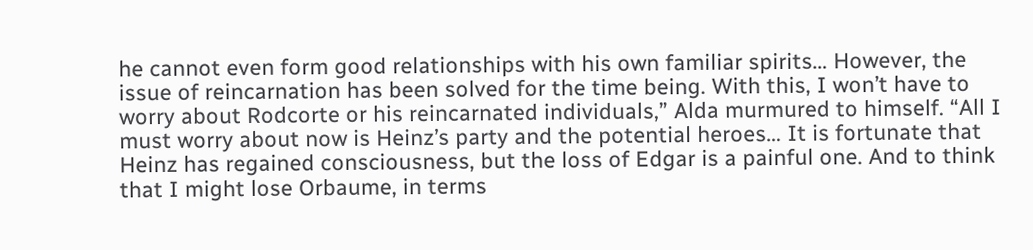he cannot even form good relationships with his own familiar spirits… However, the issue of reincarnation has been solved for the time being. With this, I won’t have to worry about Rodcorte or his reincarnated individuals,” Alda murmured to himself. “All I must worry about now is Heinz’s party and the potential heroes… It is fortunate that Heinz has regained consciousness, but the loss of Edgar is a painful one. And to think that I might lose Orbaume, in terms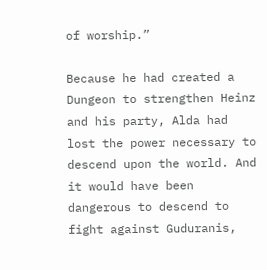of worship.”

Because he had created a Dungeon to strengthen Heinz and his party, Alda had lost the power necessary to descend upon the world. And it would have been dangerous to descend to fight against Guduranis,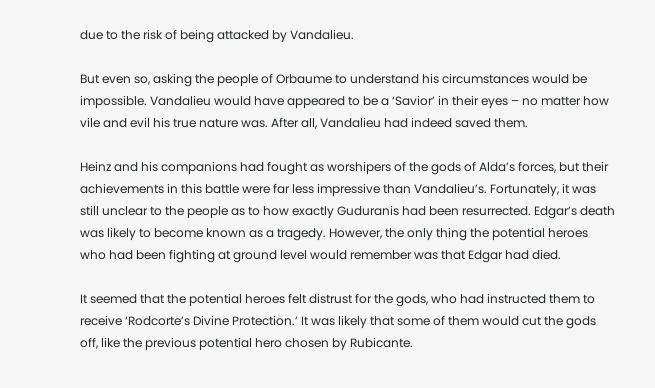due to the risk of being attacked by Vandalieu.

But even so, asking the people of Orbaume to understand his circumstances would be impossible. Vandalieu would have appeared to be a ‘Savior’ in their eyes – no matter how vile and evil his true nature was. After all, Vandalieu had indeed saved them.

Heinz and his companions had fought as worshipers of the gods of Alda’s forces, but their achievements in this battle were far less impressive than Vandalieu’s. Fortunately, it was still unclear to the people as to how exactly Guduranis had been resurrected. Edgar’s death was likely to become known as a tragedy. However, the only thing the potential heroes who had been fighting at ground level would remember was that Edgar had died.

It seemed that the potential heroes felt distrust for the gods, who had instructed them to receive ‘Rodcorte’s Divine Protection.’ It was likely that some of them would cut the gods off, like the previous potential hero chosen by Rubicante.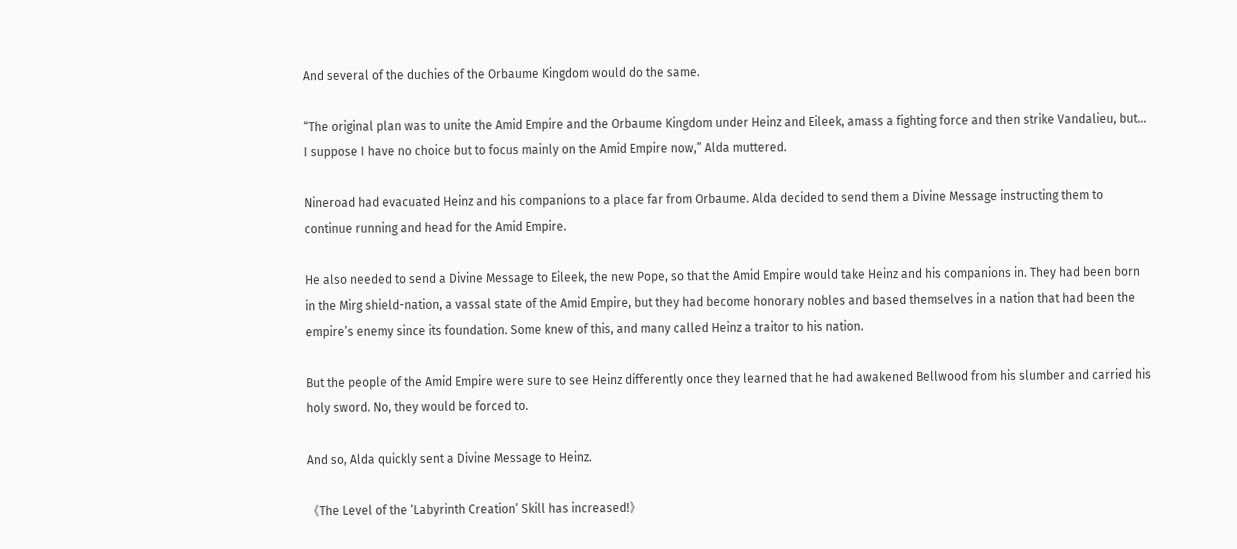And several of the duchies of the Orbaume Kingdom would do the same.

“The original plan was to unite the Amid Empire and the Orbaume Kingdom under Heinz and Eileek, amass a fighting force and then strike Vandalieu, but… I suppose I have no choice but to focus mainly on the Amid Empire now,” Alda muttered.

Nineroad had evacuated Heinz and his companions to a place far from Orbaume. Alda decided to send them a Divine Message instructing them to continue running and head for the Amid Empire.

He also needed to send a Divine Message to Eileek, the new Pope, so that the Amid Empire would take Heinz and his companions in. They had been born in the Mirg shield-nation, a vassal state of the Amid Empire, but they had become honorary nobles and based themselves in a nation that had been the empire’s enemy since its foundation. Some knew of this, and many called Heinz a traitor to his nation.

But the people of the Amid Empire were sure to see Heinz differently once they learned that he had awakened Bellwood from his slumber and carried his holy sword. No, they would be forced to.

And so, Alda quickly sent a Divine Message to Heinz.

《The Level of the ‘Labyrinth Creation’ Skill has increased!》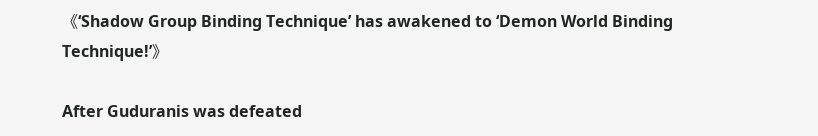《‘Shadow Group Binding Technique’ has awakened to ‘Demon World Binding Technique!’》

After Guduranis was defeated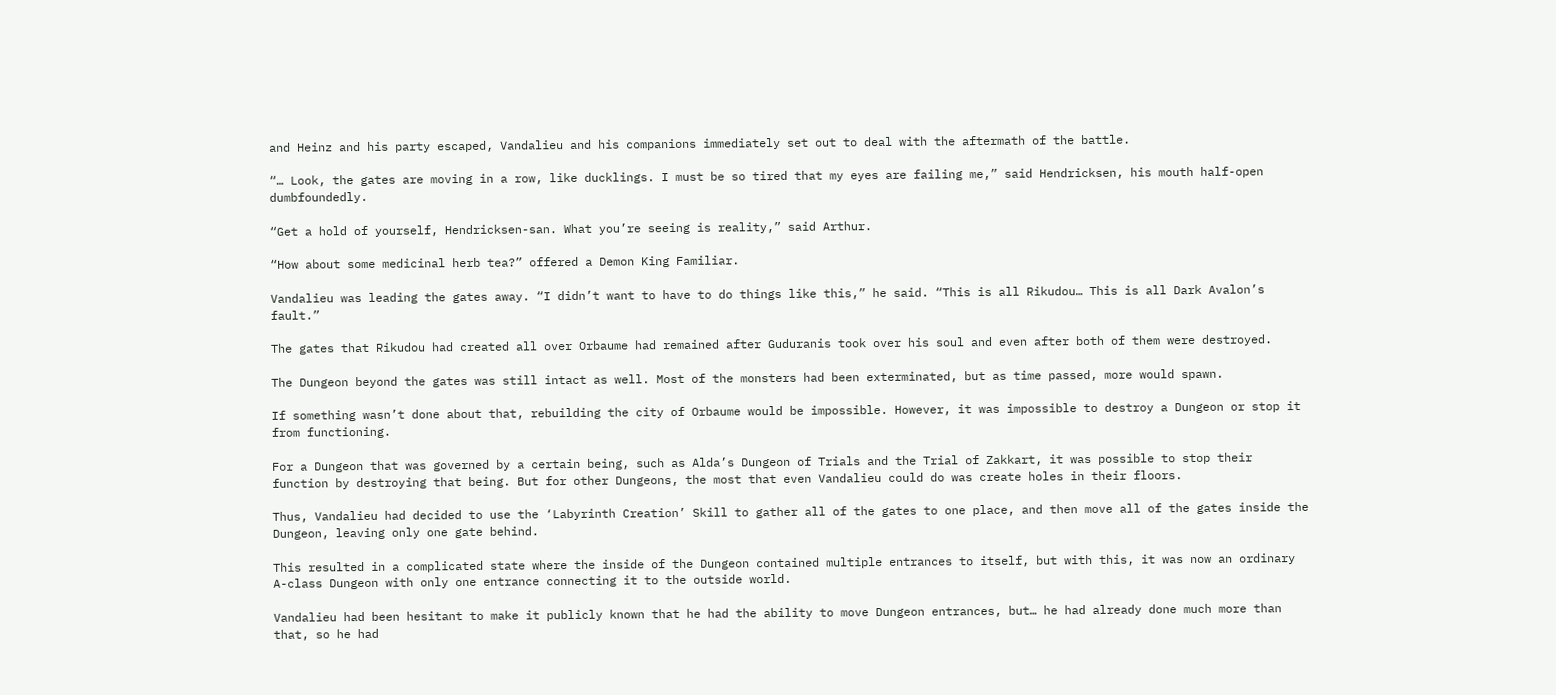and Heinz and his party escaped, Vandalieu and his companions immediately set out to deal with the aftermath of the battle.

“… Look, the gates are moving in a row, like ducklings. I must be so tired that my eyes are failing me,” said Hendricksen, his mouth half-open dumbfoundedly.

“Get a hold of yourself, Hendricksen-san. What you’re seeing is reality,” said Arthur.

“How about some medicinal herb tea?” offered a Demon King Familiar.

Vandalieu was leading the gates away. “I didn’t want to have to do things like this,” he said. “This is all Rikudou… This is all Dark Avalon’s fault.”

The gates that Rikudou had created all over Orbaume had remained after Guduranis took over his soul and even after both of them were destroyed.

The Dungeon beyond the gates was still intact as well. Most of the monsters had been exterminated, but as time passed, more would spawn.

If something wasn’t done about that, rebuilding the city of Orbaume would be impossible. However, it was impossible to destroy a Dungeon or stop it from functioning.

For a Dungeon that was governed by a certain being, such as Alda’s Dungeon of Trials and the Trial of Zakkart, it was possible to stop their function by destroying that being. But for other Dungeons, the most that even Vandalieu could do was create holes in their floors.

Thus, Vandalieu had decided to use the ‘Labyrinth Creation’ Skill to gather all of the gates to one place, and then move all of the gates inside the Dungeon, leaving only one gate behind.

This resulted in a complicated state where the inside of the Dungeon contained multiple entrances to itself, but with this, it was now an ordinary A-class Dungeon with only one entrance connecting it to the outside world.

Vandalieu had been hesitant to make it publicly known that he had the ability to move Dungeon entrances, but… he had already done much more than that, so he had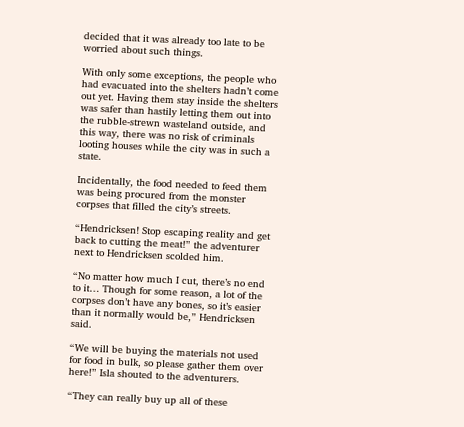decided that it was already too late to be worried about such things.

With only some exceptions, the people who had evacuated into the shelters hadn’t come out yet. Having them stay inside the shelters was safer than hastily letting them out into the rubble-strewn wasteland outside, and this way, there was no risk of criminals looting houses while the city was in such a state.

Incidentally, the food needed to feed them was being procured from the monster corpses that filled the city’s streets.

“Hendricksen! Stop escaping reality and get back to cutting the meat!” the adventurer next to Hendricksen scolded him.

“No matter how much I cut, there’s no end to it… Though for some reason, a lot of the corpses don’t have any bones, so it’s easier than it normally would be,” Hendricksen said.

“We will be buying the materials not used for food in bulk, so please gather them over here!” Isla shouted to the adventurers.

“They can really buy up all of these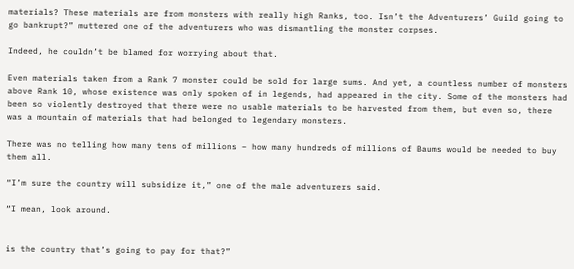materials? These materials are from monsters with really high Ranks, too. Isn’t the Adventurers’ Guild going to go bankrupt?” muttered one of the adventurers who was dismantling the monster corpses.

Indeed, he couldn’t be blamed for worrying about that.

Even materials taken from a Rank 7 monster could be sold for large sums. And yet, a countless number of monsters above Rank 10, whose existence was only spoken of in legends, had appeared in the city. Some of the monsters had been so violently destroyed that there were no usable materials to be harvested from them, but even so, there was a mountain of materials that had belonged to legendary monsters.

There was no telling how many tens of millions – how many hundreds of millions of Baums would be needed to buy them all.

“I’m sure the country will subsidize it,” one of the male adventurers said.

“I mean, look around.


is the country that’s going to pay for that?”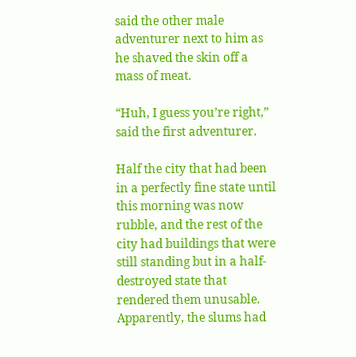said the other male adventurer next to him as he shaved the skin off a mass of meat.

“Huh, I guess you’re right,” said the first adventurer.

Half the city that had been in a perfectly fine state until this morning was now rubble, and the rest of the city had buildings that were still standing but in a half-destroyed state that rendered them unusable. Apparently, the slums had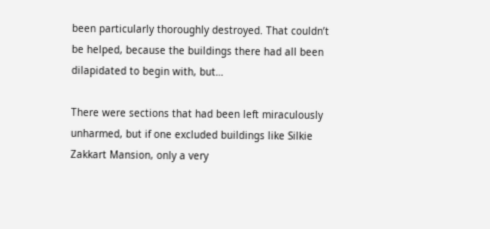been particularly thoroughly destroyed. That couldn’t be helped, because the buildings there had all been dilapidated to begin with, but…

There were sections that had been left miraculously unharmed, but if one excluded buildings like Silkie Zakkart Mansion, only a very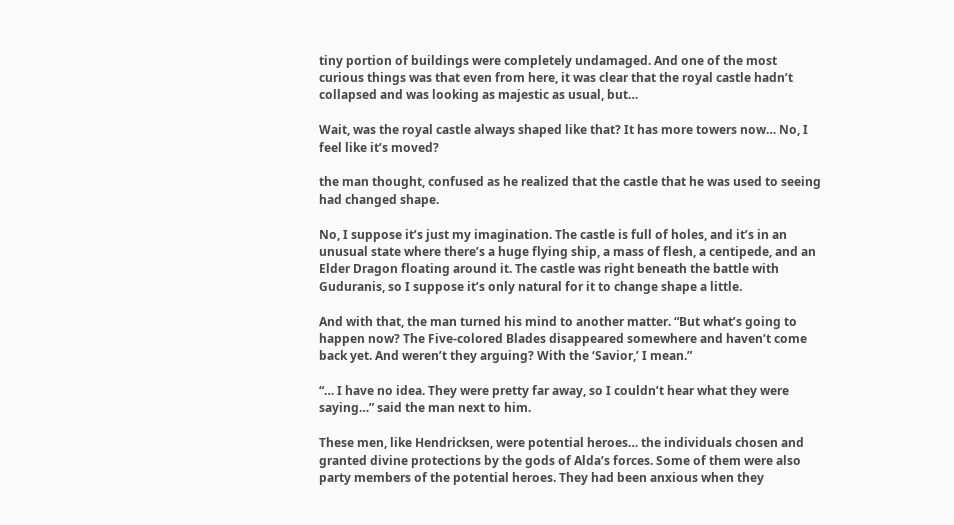tiny portion of buildings were completely undamaged. And one of the most curious things was that even from here, it was clear that the royal castle hadn’t collapsed and was looking as majestic as usual, but…

Wait, was the royal castle always shaped like that? It has more towers now… No, I feel like it’s moved?

the man thought, confused as he realized that the castle that he was used to seeing had changed shape.

No, I suppose it’s just my imagination. The castle is full of holes, and it’s in an unusual state where there’s a huge flying ship, a mass of flesh, a centipede, and an Elder Dragon floating around it. The castle was right beneath the battle with Guduranis, so I suppose it’s only natural for it to change shape a little.

And with that, the man turned his mind to another matter. “But what’s going to happen now? The Five-colored Blades disappeared somewhere and haven’t come back yet. And weren’t they arguing? With the ‘Savior,’ I mean.”

“… I have no idea. They were pretty far away, so I couldn’t hear what they were saying…” said the man next to him.

These men, like Hendricksen, were potential heroes… the individuals chosen and granted divine protections by the gods of Alda’s forces. Some of them were also party members of the potential heroes. They had been anxious when they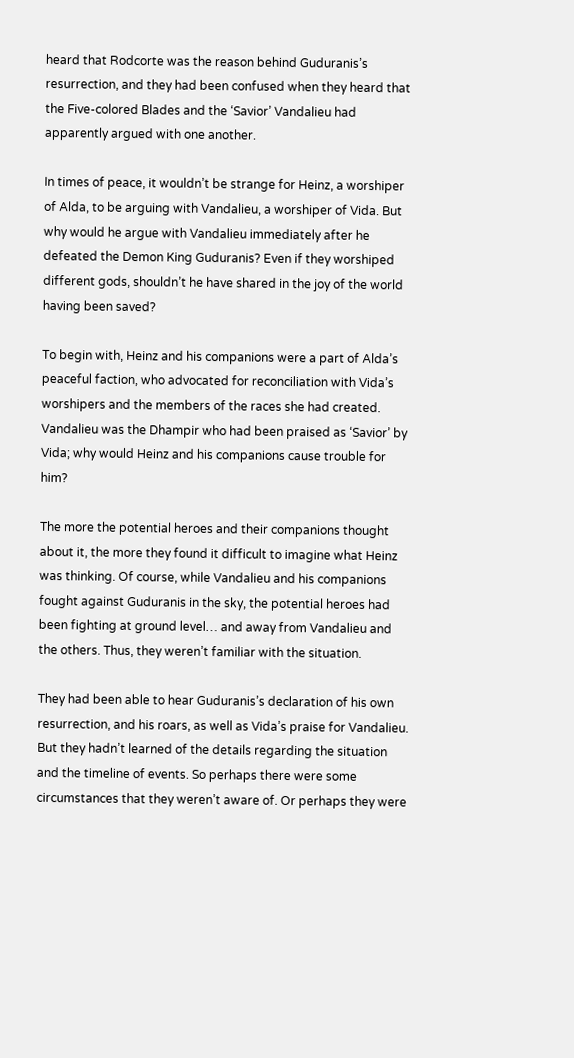heard that Rodcorte was the reason behind Guduranis’s resurrection, and they had been confused when they heard that the Five-colored Blades and the ‘Savior’ Vandalieu had apparently argued with one another.

In times of peace, it wouldn’t be strange for Heinz, a worshiper of Alda, to be arguing with Vandalieu, a worshiper of Vida. But why would he argue with Vandalieu immediately after he defeated the Demon King Guduranis? Even if they worshiped different gods, shouldn’t he have shared in the joy of the world having been saved?

To begin with, Heinz and his companions were a part of Alda’s peaceful faction, who advocated for reconciliation with Vida’s worshipers and the members of the races she had created. Vandalieu was the Dhampir who had been praised as ‘Savior’ by Vida; why would Heinz and his companions cause trouble for him?

The more the potential heroes and their companions thought about it, the more they found it difficult to imagine what Heinz was thinking. Of course, while Vandalieu and his companions fought against Guduranis in the sky, the potential heroes had been fighting at ground level… and away from Vandalieu and the others. Thus, they weren’t familiar with the situation.

They had been able to hear Guduranis’s declaration of his own resurrection, and his roars, as well as Vida’s praise for Vandalieu. But they hadn’t learned of the details regarding the situation and the timeline of events. So perhaps there were some circumstances that they weren’t aware of. Or perhaps they were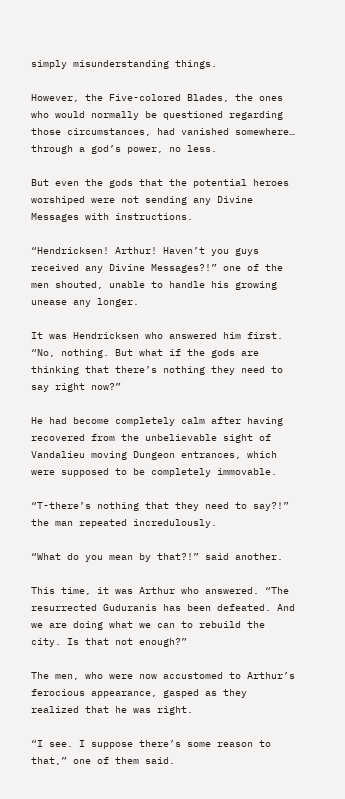simply misunderstanding things.

However, the Five-colored Blades, the ones who would normally be questioned regarding those circumstances, had vanished somewhere… through a god’s power, no less.

But even the gods that the potential heroes worshiped were not sending any Divine Messages with instructions.

“Hendricksen! Arthur! Haven’t you guys received any Divine Messages?!” one of the men shouted, unable to handle his growing unease any longer.

It was Hendricksen who answered him first. “No, nothing. But what if the gods are thinking that there’s nothing they need to say right now?”

He had become completely calm after having recovered from the unbelievable sight of Vandalieu moving Dungeon entrances, which were supposed to be completely immovable.

“T-there’s nothing that they need to say?!” the man repeated incredulously.

“What do you mean by that?!” said another.

This time, it was Arthur who answered. “The resurrected Guduranis has been defeated. And we are doing what we can to rebuild the city. Is that not enough?”

The men, who were now accustomed to Arthur’s ferocious appearance, gasped as they realized that he was right.

“I see. I suppose there’s some reason to that,” one of them said.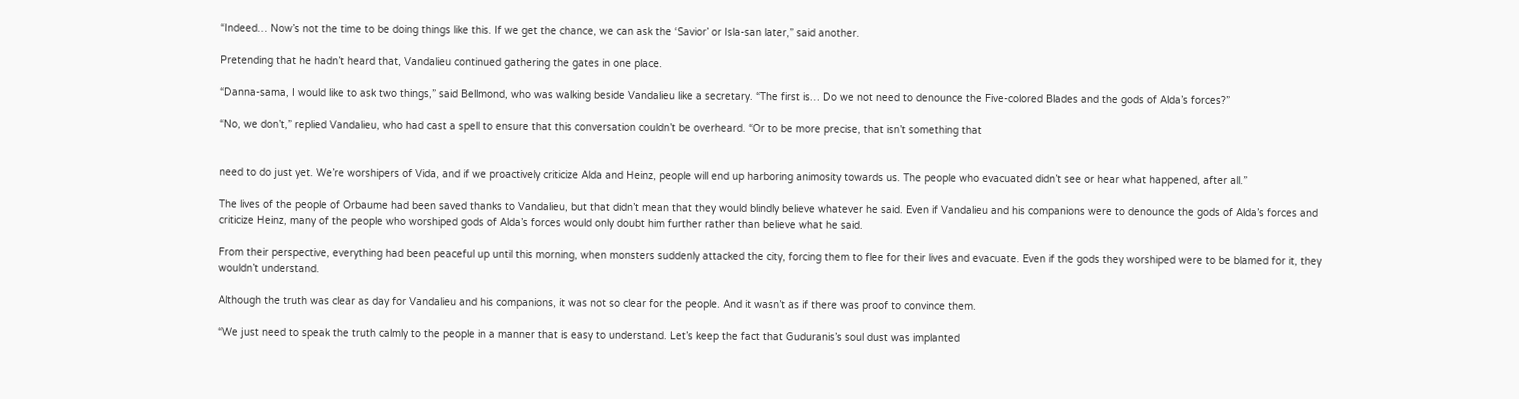“Indeed… Now’s not the time to be doing things like this. If we get the chance, we can ask the ‘Savior’ or Isla-san later,” said another.

Pretending that he hadn’t heard that, Vandalieu continued gathering the gates in one place.

“Danna-sama, I would like to ask two things,” said Bellmond, who was walking beside Vandalieu like a secretary. “The first is… Do we not need to denounce the Five-colored Blades and the gods of Alda’s forces?”

“No, we don’t,” replied Vandalieu, who had cast a spell to ensure that this conversation couldn’t be overheard. “Or to be more precise, that isn’t something that


need to do just yet. We’re worshipers of Vida, and if we proactively criticize Alda and Heinz, people will end up harboring animosity towards us. The people who evacuated didn’t see or hear what happened, after all.”

The lives of the people of Orbaume had been saved thanks to Vandalieu, but that didn’t mean that they would blindly believe whatever he said. Even if Vandalieu and his companions were to denounce the gods of Alda’s forces and criticize Heinz, many of the people who worshiped gods of Alda’s forces would only doubt him further rather than believe what he said.

From their perspective, everything had been peaceful up until this morning, when monsters suddenly attacked the city, forcing them to flee for their lives and evacuate. Even if the gods they worshiped were to be blamed for it, they wouldn’t understand.

Although the truth was clear as day for Vandalieu and his companions, it was not so clear for the people. And it wasn’t as if there was proof to convince them.

“We just need to speak the truth calmly to the people in a manner that is easy to understand. Let’s keep the fact that Guduranis’s soul dust was implanted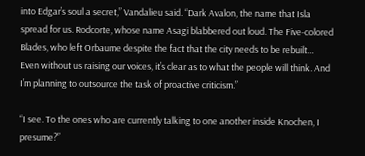into Edgar’s soul a secret,” Vandalieu said. “Dark Avalon, the name that Isla spread for us. Rodcorte, whose name Asagi blabbered out loud. The Five-colored Blades, who left Orbaume despite the fact that the city needs to be rebuilt… Even without us raising our voices, it’s clear as to what the people will think. And I’m planning to outsource the task of proactive criticism.”

“I see. To the ones who are currently talking to one another inside Knochen, I presume?”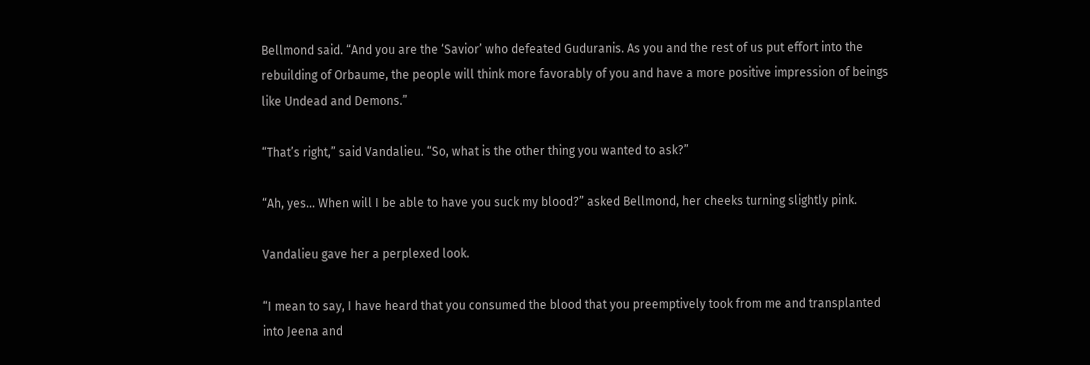Bellmond said. “And you are the ‘Savior’ who defeated Guduranis. As you and the rest of us put effort into the rebuilding of Orbaume, the people will think more favorably of you and have a more positive impression of beings like Undead and Demons.”

“That’s right,” said Vandalieu. “So, what is the other thing you wanted to ask?”

“Ah, yes… When will I be able to have you suck my blood?” asked Bellmond, her cheeks turning slightly pink.

Vandalieu gave her a perplexed look.

“I mean to say, I have heard that you consumed the blood that you preemptively took from me and transplanted into Jeena and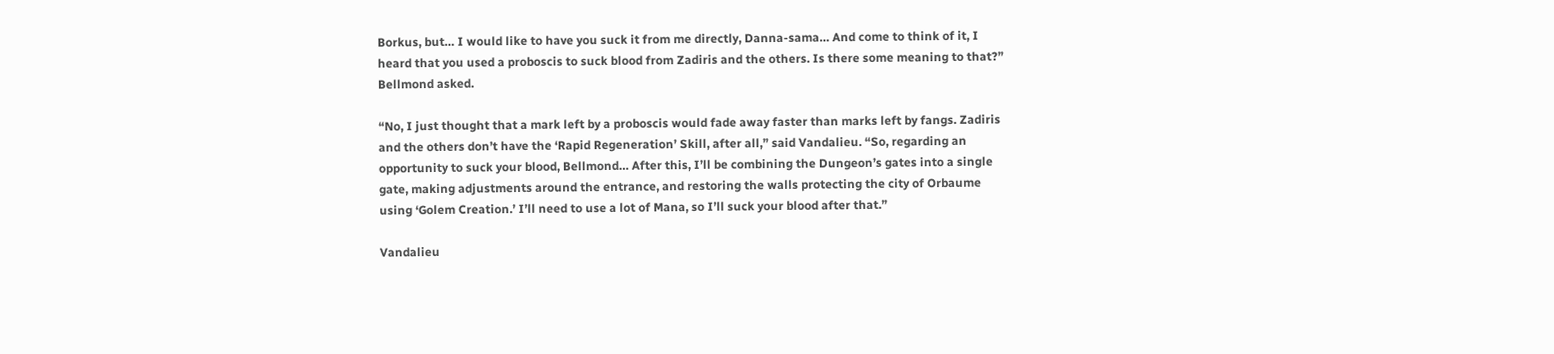Borkus, but… I would like to have you suck it from me directly, Danna-sama… And come to think of it, I heard that you used a proboscis to suck blood from Zadiris and the others. Is there some meaning to that?” Bellmond asked.

“No, I just thought that a mark left by a proboscis would fade away faster than marks left by fangs. Zadiris and the others don’t have the ‘Rapid Regeneration’ Skill, after all,” said Vandalieu. “So, regarding an opportunity to suck your blood, Bellmond… After this, I’ll be combining the Dungeon’s gates into a single gate, making adjustments around the entrance, and restoring the walls protecting the city of Orbaume using ‘Golem Creation.’ I’ll need to use a lot of Mana, so I’ll suck your blood after that.”

Vandalieu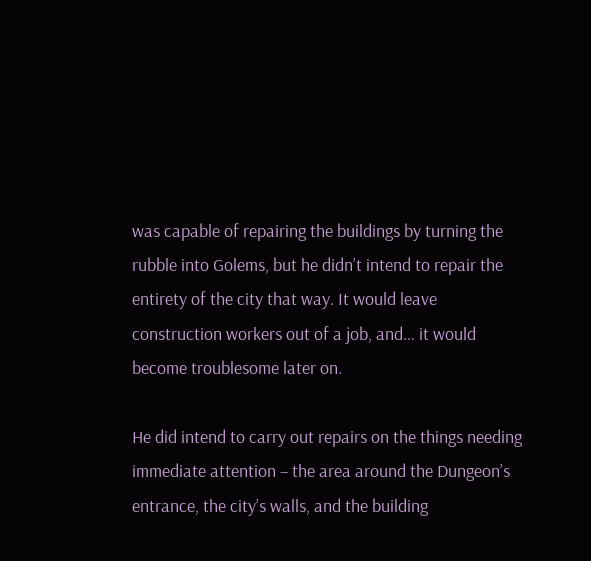was capable of repairing the buildings by turning the rubble into Golems, but he didn’t intend to repair the entirety of the city that way. It would leave construction workers out of a job, and… it would become troublesome later on.

He did intend to carry out repairs on the things needing immediate attention – the area around the Dungeon’s entrance, the city’s walls, and the building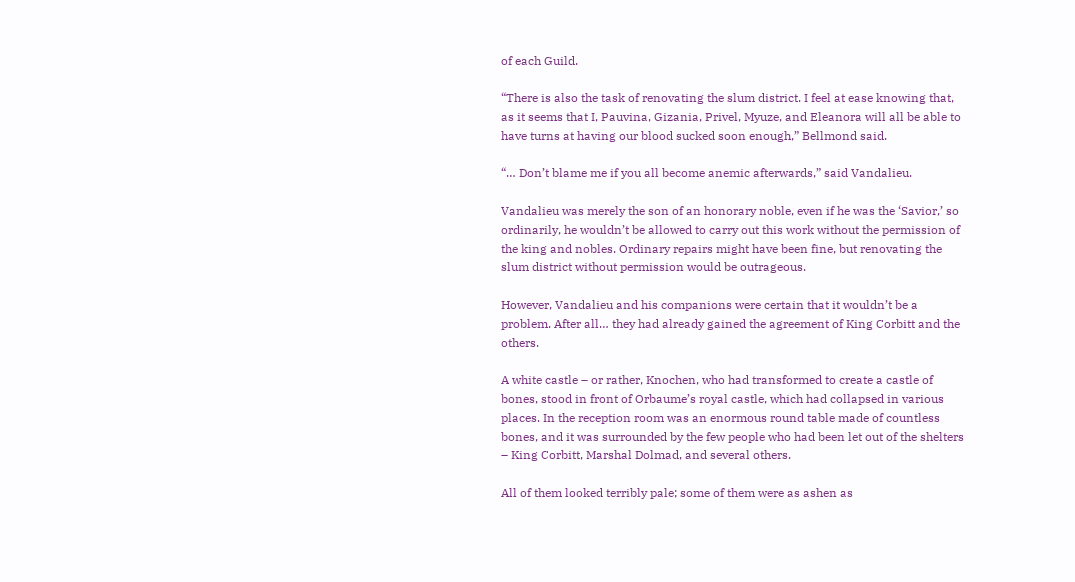of each Guild.

“There is also the task of renovating the slum district. I feel at ease knowing that, as it seems that I, Pauvina, Gizania, Privel, Myuze, and Eleanora will all be able to have turns at having our blood sucked soon enough,” Bellmond said.

“… Don’t blame me if you all become anemic afterwards,” said Vandalieu.

Vandalieu was merely the son of an honorary noble, even if he was the ‘Savior,’ so ordinarily, he wouldn’t be allowed to carry out this work without the permission of the king and nobles. Ordinary repairs might have been fine, but renovating the slum district without permission would be outrageous.

However, Vandalieu and his companions were certain that it wouldn’t be a problem. After all… they had already gained the agreement of King Corbitt and the others.

A white castle – or rather, Knochen, who had transformed to create a castle of bones, stood in front of Orbaume’s royal castle, which had collapsed in various places. In the reception room was an enormous round table made of countless bones, and it was surrounded by the few people who had been let out of the shelters – King Corbitt, Marshal Dolmad, and several others.

All of them looked terribly pale; some of them were as ashen as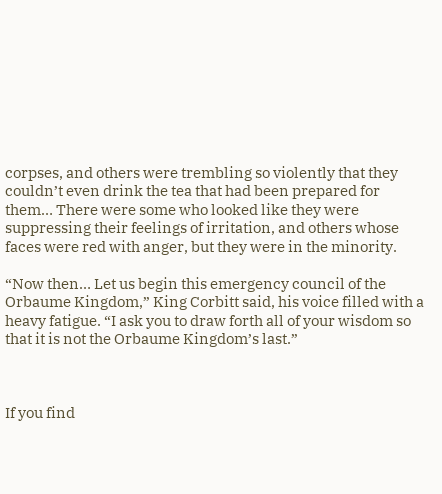corpses, and others were trembling so violently that they couldn’t even drink the tea that had been prepared for them… There were some who looked like they were suppressing their feelings of irritation, and others whose faces were red with anger, but they were in the minority.

“Now then… Let us begin this emergency council of the Orbaume Kingdom,” King Corbitt said, his voice filled with a heavy fatigue. “I ask you to draw forth all of your wisdom so that it is not the Orbaume Kingdom’s last.”



If you find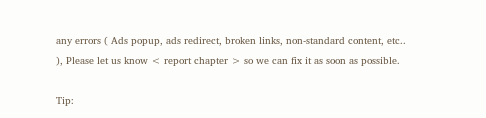any errors ( Ads popup, ads redirect, broken links, non-standard content, etc.. ), Please let us know < report chapter > so we can fix it as soon as possible.

Tip: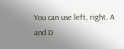You can use left, right, A and D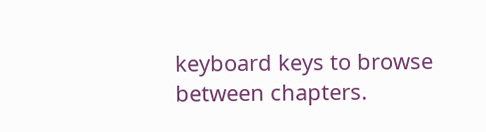keyboard keys to browse between chapters.